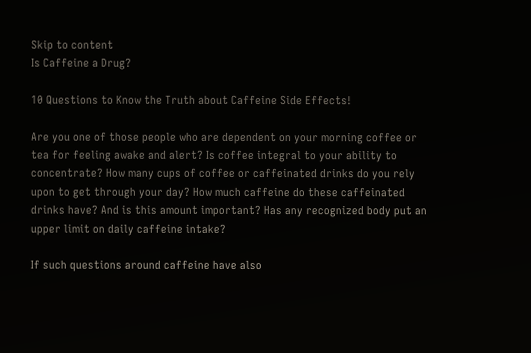Skip to content
Is Caffeine a Drug?

10 Questions to Know the Truth about Caffeine Side Effects!

Are you one of those people who are dependent on your morning coffee or tea for feeling awake and alert? Is coffee integral to your ability to concentrate? How many cups of coffee or caffeinated drinks do you rely upon to get through your day? How much caffeine do these caffeinated drinks have? And is this amount important? Has any recognized body put an upper limit on daily caffeine intake?

If such questions around caffeine have also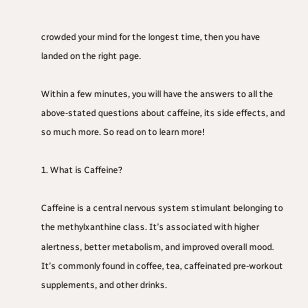crowded your mind for the longest time, then you have landed on the right page.

Within a few minutes, you will have the answers to all the above-stated questions about caffeine, its side effects, and so much more. So read on to learn more!

1. What is Caffeine?

Caffeine is a central nervous system stimulant belonging to the methylxanthine class. It’s associated with higher alertness, better metabolism, and improved overall mood. It’s commonly found in coffee, tea, caffeinated pre-workout supplements, and other drinks.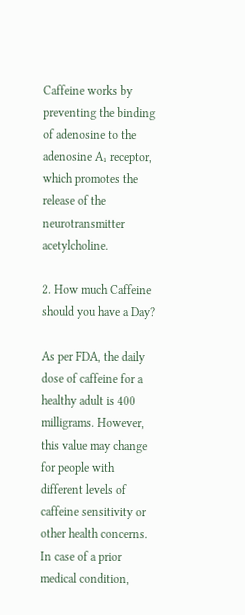Caffeine works by preventing the binding of adenosine to the adenosine A₁ receptor, which promotes the release of the neurotransmitter acetylcholine.

2. How much Caffeine should you have a Day?

As per FDA, the daily dose of caffeine for a healthy adult is 400 milligrams. However, this value may change for people with different levels of caffeine sensitivity or other health concerns. In case of a prior medical condition,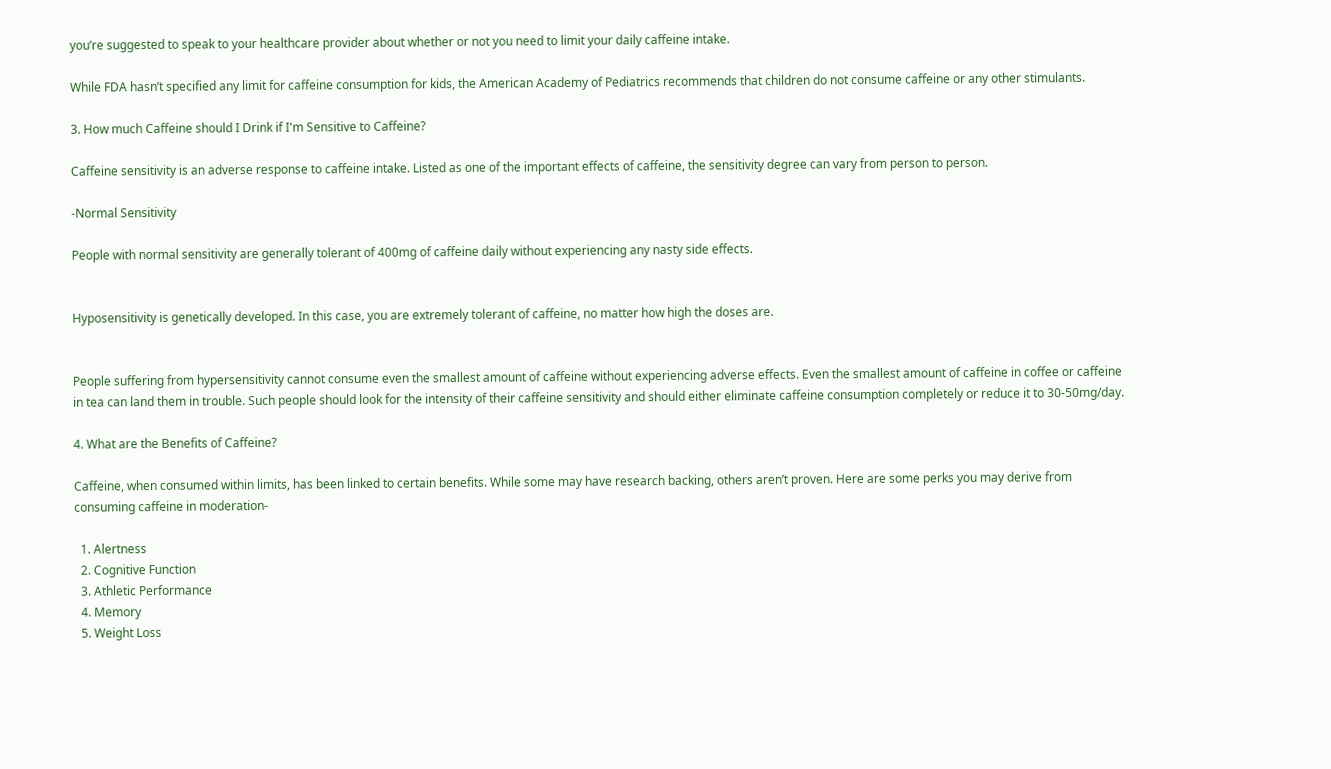you’re suggested to speak to your healthcare provider about whether or not you need to limit your daily caffeine intake.

While FDA hasn’t specified any limit for caffeine consumption for kids, the American Academy of Pediatrics recommends that children do not consume caffeine or any other stimulants.

3. How much Caffeine should I Drink if I'm Sensitive to Caffeine?

Caffeine sensitivity is an adverse response to caffeine intake. Listed as one of the important effects of caffeine, the sensitivity degree can vary from person to person.

-Normal Sensitivity

People with normal sensitivity are generally tolerant of 400mg of caffeine daily without experiencing any nasty side effects.


Hyposensitivity is genetically developed. In this case, you are extremely tolerant of caffeine, no matter how high the doses are.


People suffering from hypersensitivity cannot consume even the smallest amount of caffeine without experiencing adverse effects. Even the smallest amount of caffeine in coffee or caffeine in tea can land them in trouble. Such people should look for the intensity of their caffeine sensitivity and should either eliminate caffeine consumption completely or reduce it to 30-50mg/day.

4. What are the Benefits of Caffeine?

Caffeine, when consumed within limits, has been linked to certain benefits. While some may have research backing, others aren’t proven. Here are some perks you may derive from consuming caffeine in moderation-

  1. Alertness
  2. Cognitive Function
  3. Athletic Performance
  4. Memory
  5. Weight Loss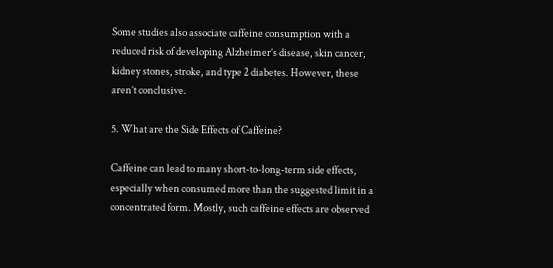Some studies also associate caffeine consumption with a reduced risk of developing Alzheimer’s disease, skin cancer, kidney stones, stroke, and type 2 diabetes. However, these aren’t conclusive.

5. What are the Side Effects of Caffeine?

Caffeine can lead to many short-to-long-term side effects, especially when consumed more than the suggested limit in a concentrated form. Mostly, such caffeine effects are observed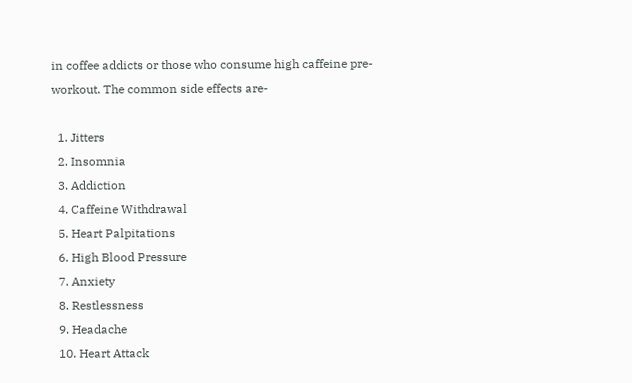in coffee addicts or those who consume high caffeine pre-workout. The common side effects are-

  1. Jitters
  2. Insomnia
  3. Addiction
  4. Caffeine Withdrawal
  5. Heart Palpitations
  6. High Blood Pressure
  7. Anxiety
  8. Restlessness
  9. Headache
  10. Heart Attack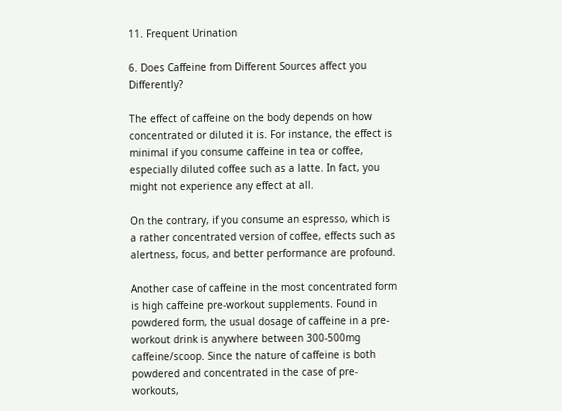11. Frequent Urination

6. Does Caffeine from Different Sources affect you Differently?

The effect of caffeine on the body depends on how concentrated or diluted it is. For instance, the effect is minimal if you consume caffeine in tea or coffee, especially diluted coffee such as a latte. In fact, you might not experience any effect at all.

On the contrary, if you consume an espresso, which is a rather concentrated version of coffee, effects such as alertness, focus, and better performance are profound.

Another case of caffeine in the most concentrated form is high caffeine pre-workout supplements. Found in powdered form, the usual dosage of caffeine in a pre-workout drink is anywhere between 300-500mg caffeine/scoop. Since the nature of caffeine is both powdered and concentrated in the case of pre-workouts,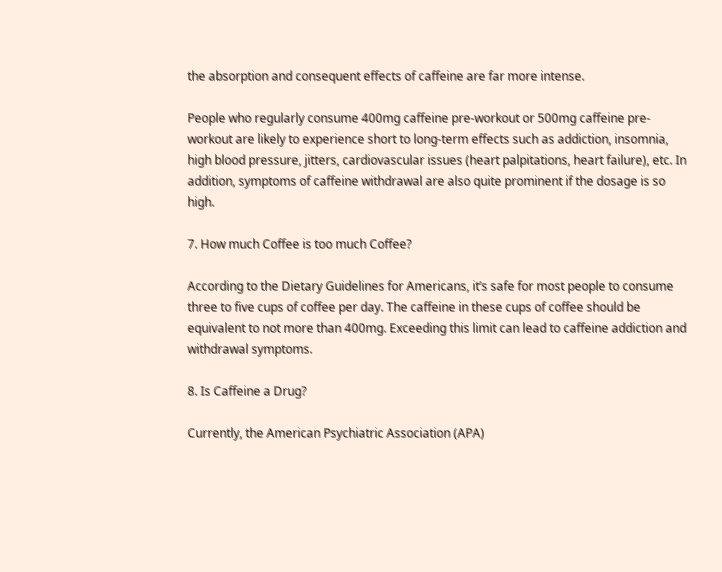the absorption and consequent effects of caffeine are far more intense.

People who regularly consume 400mg caffeine pre-workout or 500mg caffeine pre-workout are likely to experience short to long-term effects such as addiction, insomnia, high blood pressure, jitters, cardiovascular issues (heart palpitations, heart failure), etc. In addition, symptoms of caffeine withdrawal are also quite prominent if the dosage is so high.

7. How much Coffee is too much Coffee?

According to the Dietary Guidelines for Americans, it’s safe for most people to consume three to five cups of coffee per day. The caffeine in these cups of coffee should be equivalent to not more than 400mg. Exceeding this limit can lead to caffeine addiction and withdrawal symptoms.

8. Is Caffeine a Drug?

Currently, the American Psychiatric Association (APA)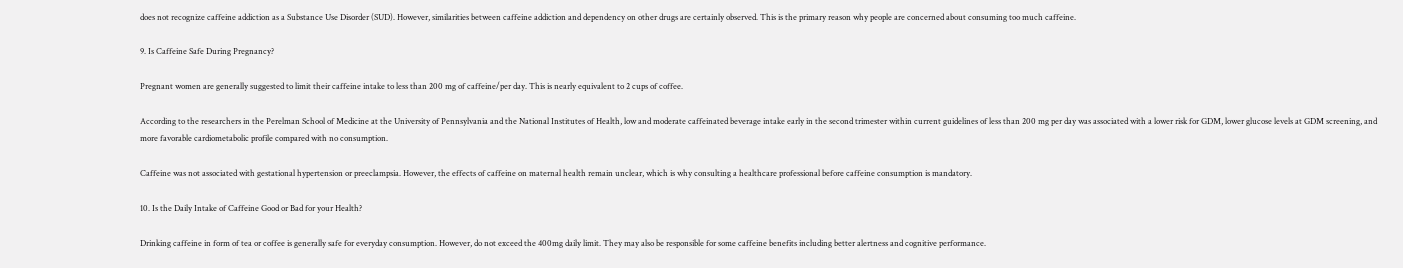does not recognize caffeine addiction as a Substance Use Disorder (SUD). However, similarities between caffeine addiction and dependency on other drugs are certainly observed. This is the primary reason why people are concerned about consuming too much caffeine.

9. Is Caffeine Safe During Pregnancy?

Pregnant women are generally suggested to limit their caffeine intake to less than 200 mg of caffeine/per day. This is nearly equivalent to 2 cups of coffee.

According to the researchers in the Perelman School of Medicine at the University of Pennsylvania and the National Institutes of Health, low and moderate caffeinated beverage intake early in the second trimester within current guidelines of less than 200 mg per day was associated with a lower risk for GDM, lower glucose levels at GDM screening, and more favorable cardiometabolic profile compared with no consumption.

Caffeine was not associated with gestational hypertension or preeclampsia. However, the effects of caffeine on maternal health remain unclear, which is why consulting a healthcare professional before caffeine consumption is mandatory.

10. Is the Daily Intake of Caffeine Good or Bad for your Health?

Drinking caffeine in form of tea or coffee is generally safe for everyday consumption. However, do not exceed the 400mg daily limit. They may also be responsible for some caffeine benefits including better alertness and cognitive performance.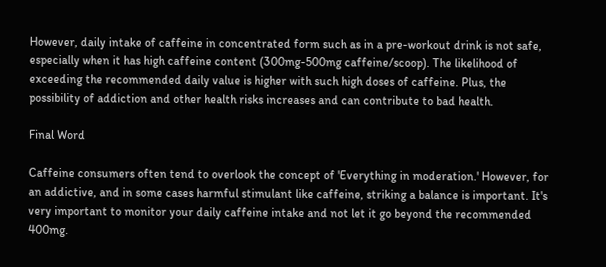However, daily intake of caffeine in concentrated form such as in a pre-workout drink is not safe, especially when it has high caffeine content (300mg-500mg caffeine/scoop). The likelihood of exceeding the recommended daily value is higher with such high doses of caffeine. Plus, the possibility of addiction and other health risks increases and can contribute to bad health.

Final Word

Caffeine consumers often tend to overlook the concept of 'Everything in moderation.' However, for an addictive, and in some cases harmful stimulant like caffeine, striking a balance is important. It's very important to monitor your daily caffeine intake and not let it go beyond the recommended 400mg.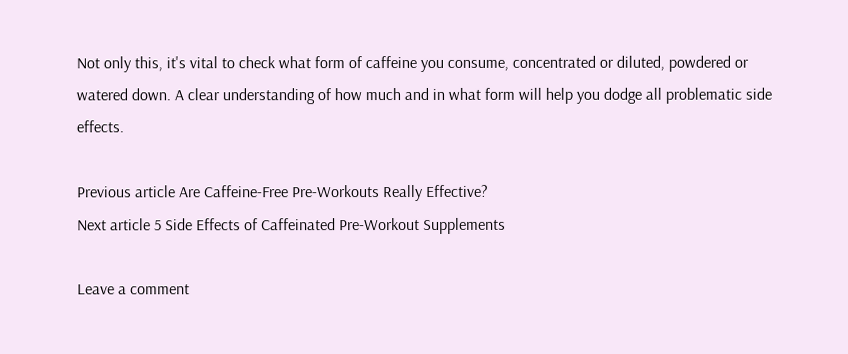Not only this, it's vital to check what form of caffeine you consume, concentrated or diluted, powdered or watered down. A clear understanding of how much and in what form will help you dodge all problematic side effects.

Previous article Are Caffeine-Free Pre-Workouts Really Effective?
Next article 5 Side Effects of Caffeinated Pre-Workout Supplements

Leave a comment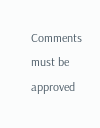Comments must be approved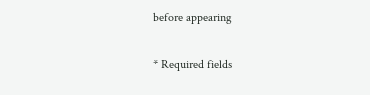before appearing

* Required fields